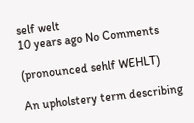self welt
10 years ago No Comments

(pronounced sehlf WEHLT)

An upholstery term describing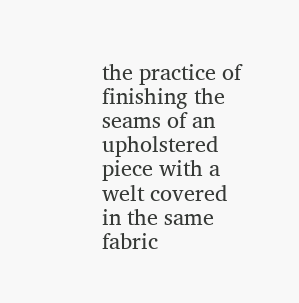the practice of finishing the seams of an upholstered piece with a welt covered in the same fabric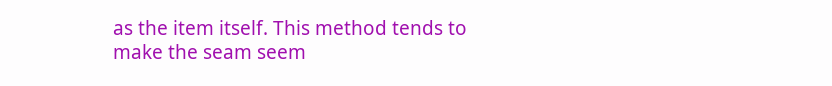as the item itself. This method tends to make the seam seem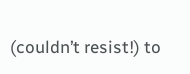(couldn’t resist!) to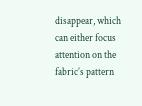disappear, which can either focus attention on the fabric’s pattern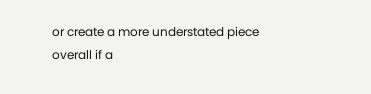or create a more understated piece overall if a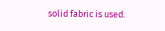solid fabric is used.